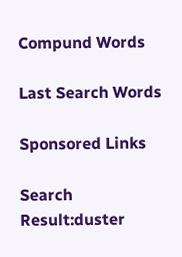Compund Words

Last Search Words

Sponsored Links

Search Result:duster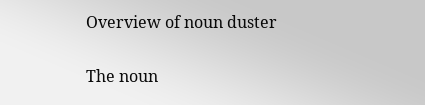Overview of noun duster

The noun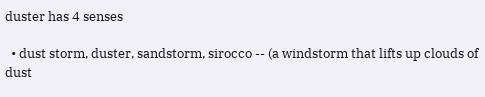duster has 4 senses

  • dust storm, duster, sandstorm, sirocco -- (a windstorm that lifts up clouds of dust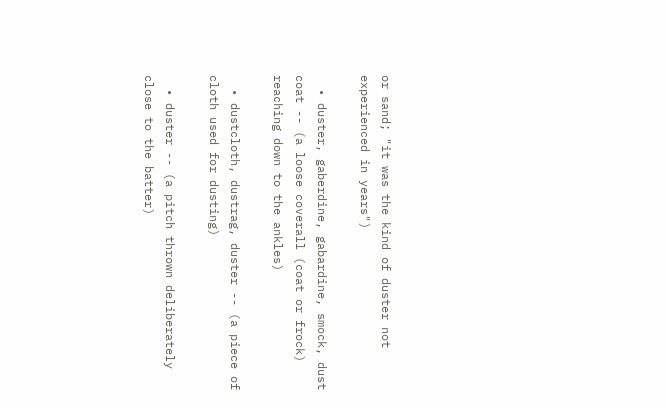or sand; "it was the kind of duster not experienced in years")

  • duster, gaberdine, gabardine, smock, dust coat -- (a loose coverall (coat or frock) reaching down to the ankles)

  • dustcloth, dustrag, duster -- (a piece of cloth used for dusting)

  • duster -- (a pitch thrown deliberately close to the batter)